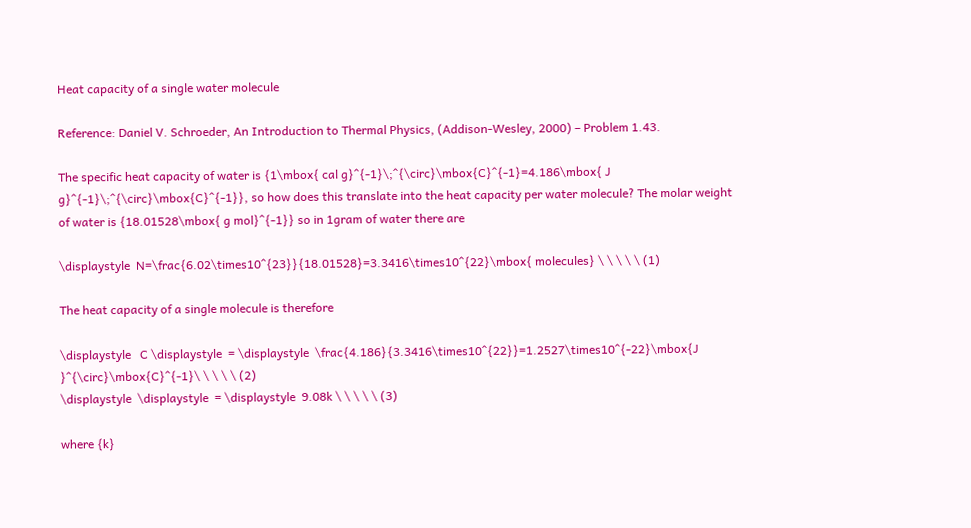Heat capacity of a single water molecule

Reference: Daniel V. Schroeder, An Introduction to Thermal Physics, (Addison-Wesley, 2000) – Problem 1.43.

The specific heat capacity of water is {1\mbox{ cal g}^{-1}\;^{\circ}\mbox{C}^{-1}=4.186\mbox{ J g}^{-1}\;^{\circ}\mbox{C}^{-1}}, so how does this translate into the heat capacity per water molecule? The molar weight of water is {18.01528\mbox{ g mol}^{-1}} so in 1gram of water there are

\displaystyle  N=\frac{6.02\times10^{23}}{18.01528}=3.3416\times10^{22}\mbox{ molecules} \ \ \ \ \ (1)

The heat capacity of a single molecule is therefore

\displaystyle   C \displaystyle  = \displaystyle  \frac{4.186}{3.3416\times10^{22}}=1.2527\times10^{-22}\mbox{J }^{\circ}\mbox{C}^{-1}\ \ \ \ \ (2)
\displaystyle  \displaystyle  = \displaystyle  9.08k \ \ \ \ \ (3)

where {k}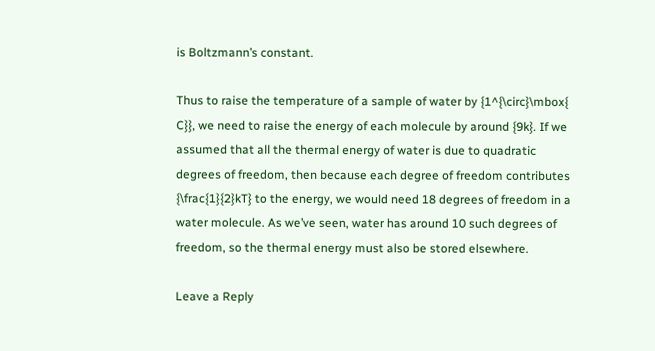is Boltzmann’s constant.

Thus to raise the temperature of a sample of water by {1^{\circ}\mbox{ C}}, we need to raise the energy of each molecule by around {9k}. If we assumed that all the thermal energy of water is due to quadratic degrees of freedom, then because each degree of freedom contributes {\frac{1}{2}kT} to the energy, we would need 18 degrees of freedom in a water molecule. As we’ve seen, water has around 10 such degrees of freedom, so the thermal energy must also be stored elsewhere.

Leave a Reply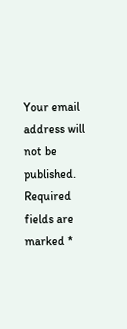Your email address will not be published. Required fields are marked *